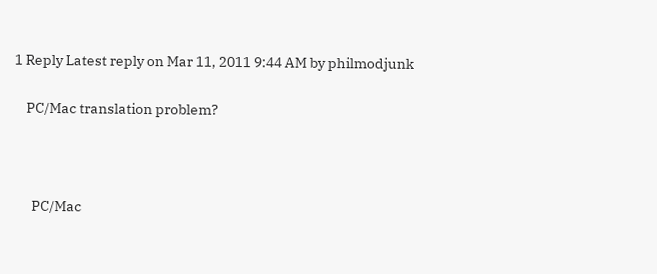1 Reply Latest reply on Mar 11, 2011 9:44 AM by philmodjunk

    PC/Mac translation problem?



      PC/Mac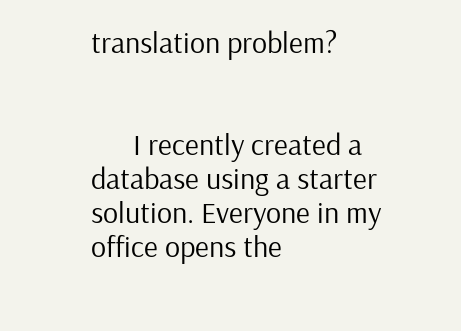translation problem?


      I recently created a database using a starter solution. Everyone in my office opens the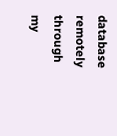database remotely through my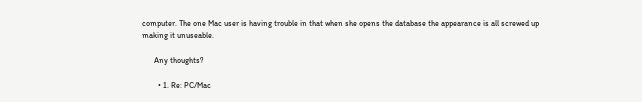computer. The one Mac user is having trouble in that when she opens the database the appearance is all screwed up making it unuseable.

      Any thoughts?

        • 1. Re: PC/Mac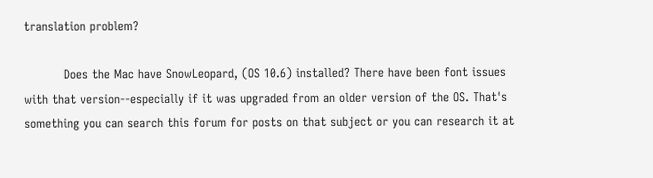translation problem?

          Does the Mac have SnowLeopard, (OS 10.6) installed? There have been font issues with that version--especially if it was upgraded from an older version of the OS. That's something you can search this forum for posts on that subject or you can research it at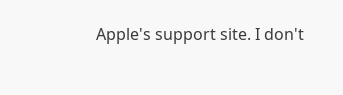Apple's support site. I don't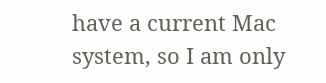have a current Mac system, so I am only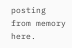posting from memory here.